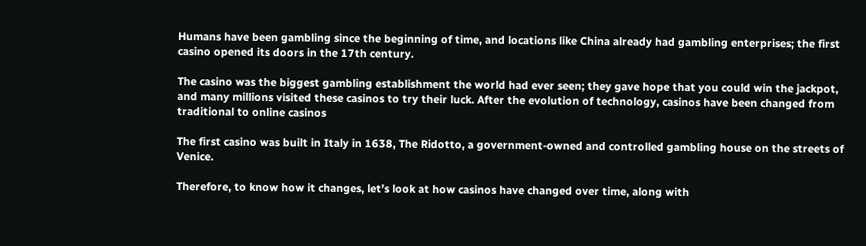Humans have been gambling since the beginning of time, and locations like China already had gambling enterprises; the first casino opened its doors in the 17th century.

The casino was the biggest gambling establishment the world had ever seen; they gave hope that you could win the jackpot, and many millions visited these casinos to try their luck. After the evolution of technology, casinos have been changed from traditional to online casinos

The first casino was built in Italy in 1638, The Ridotto, a government-owned and controlled gambling house on the streets of Venice.

Therefore, to know how it changes, let’s look at how casinos have changed over time, along with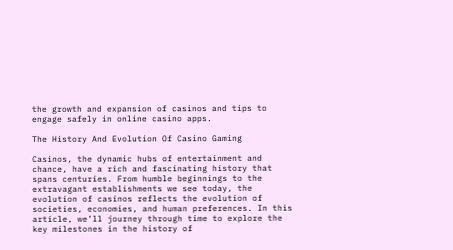the growth and expansion of casinos and tips to engage safely in online casino apps.

The History And Evolution Of Casino Gaming

Casinos, the dynamic hubs of entertainment and chance, have a rich and fascinating history that spans centuries. From humble beginnings to the extravagant establishments we see today, the evolution of casinos reflects the evolution of societies, economies, and human preferences. In this article, we’ll journey through time to explore the key milestones in the history of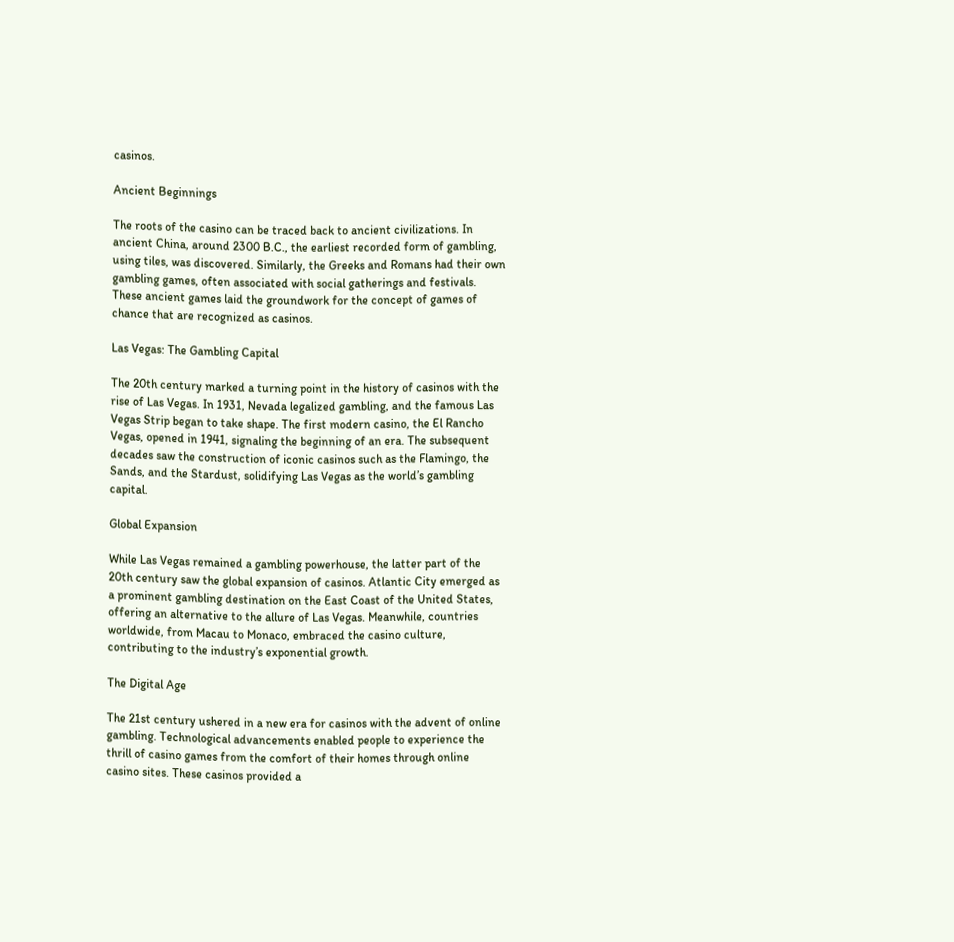casinos.

Ancient Beginnings

The roots of the casino can be traced back to ancient civilizations. In ancient China, around 2300 B.C., the earliest recorded form of gambling, using tiles, was discovered. Similarly, the Greeks and Romans had their own gambling games, often associated with social gatherings and festivals. These ancient games laid the groundwork for the concept of games of chance that are recognized as casinos.

Las Vegas: The Gambling Capital

The 20th century marked a turning point in the history of casinos with the rise of Las Vegas. In 1931, Nevada legalized gambling, and the famous Las Vegas Strip began to take shape. The first modern casino, the El Rancho Vegas, opened in 1941, signaling the beginning of an era. The subsequent decades saw the construction of iconic casinos such as the Flamingo, the Sands, and the Stardust, solidifying Las Vegas as the world’s gambling capital.

Global Expansion

While Las Vegas remained a gambling powerhouse, the latter part of the 20th century saw the global expansion of casinos. Atlantic City emerged as a prominent gambling destination on the East Coast of the United States, offering an alternative to the allure of Las Vegas. Meanwhile, countries worldwide, from Macau to Monaco, embraced the casino culture, contributing to the industry’s exponential growth.

The Digital Age

The 21st century ushered in a new era for casinos with the advent of online gambling. Technological advancements enabled people to experience the thrill of casino games from the comfort of their homes through online casino sites. These casinos provided a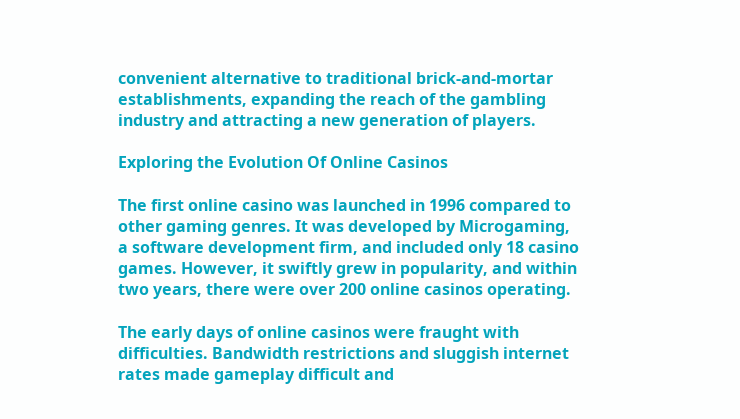convenient alternative to traditional brick-and-mortar establishments, expanding the reach of the gambling industry and attracting a new generation of players.

Exploring the Evolution Of Online Casinos

The first online casino was launched in 1996 compared to other gaming genres. It was developed by Microgaming, a software development firm, and included only 18 casino games. However, it swiftly grew in popularity, and within two years, there were over 200 online casinos operating.

The early days of online casinos were fraught with difficulties. Bandwidth restrictions and sluggish internet rates made gameplay difficult and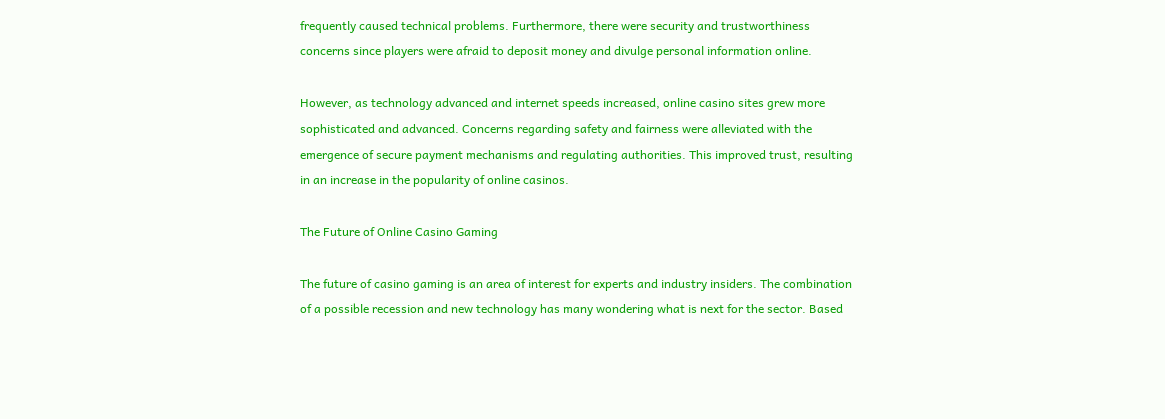frequently caused technical problems. Furthermore, there were security and trustworthiness concerns since players were afraid to deposit money and divulge personal information online.

However, as technology advanced and internet speeds increased, online casino sites grew more sophisticated and advanced. Concerns regarding safety and fairness were alleviated with the emergence of secure payment mechanisms and regulating authorities. This improved trust, resulting in an increase in the popularity of online casinos.

The Future of Online Casino Gaming

The future of casino gaming is an area of interest for experts and industry insiders. The combination of a possible recession and new technology has many wondering what is next for the sector. Based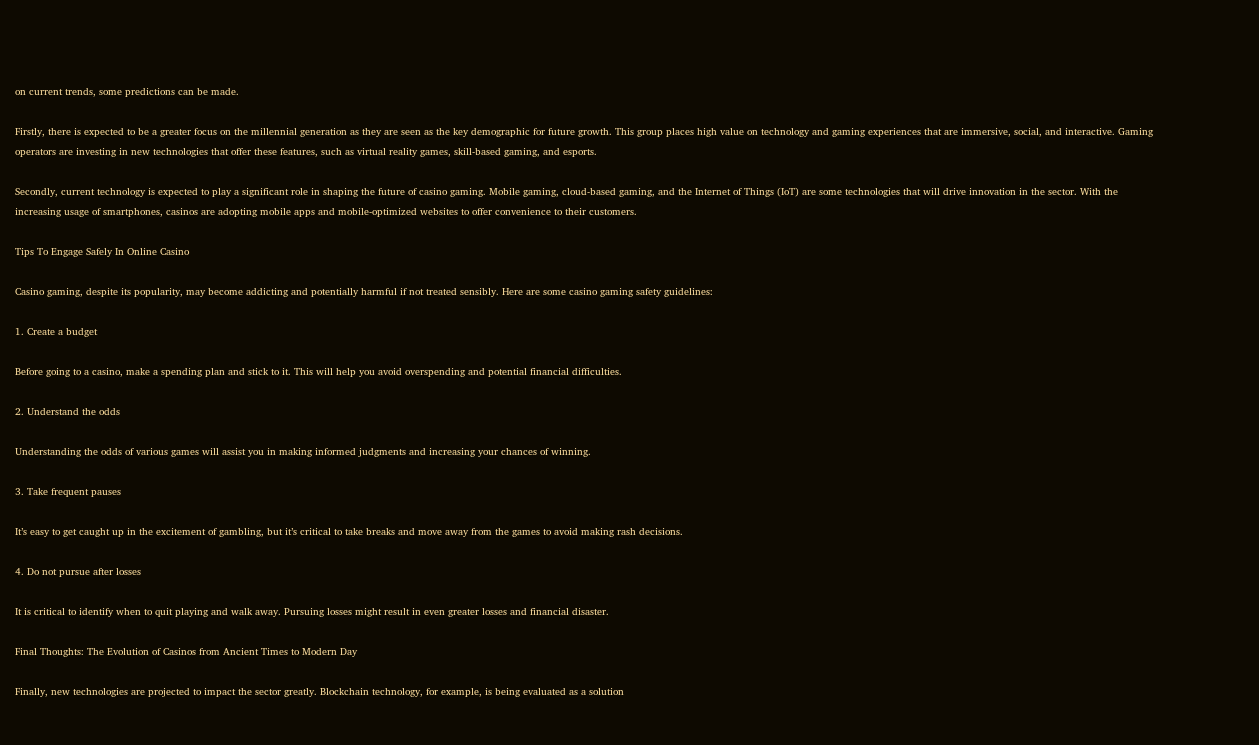on current trends, some predictions can be made.

Firstly, there is expected to be a greater focus on the millennial generation as they are seen as the key demographic for future growth. This group places high value on technology and gaming experiences that are immersive, social, and interactive. Gaming operators are investing in new technologies that offer these features, such as virtual reality games, skill-based gaming, and esports.

Secondly, current technology is expected to play a significant role in shaping the future of casino gaming. Mobile gaming, cloud-based gaming, and the Internet of Things (IoT) are some technologies that will drive innovation in the sector. With the increasing usage of smartphones, casinos are adopting mobile apps and mobile-optimized websites to offer convenience to their customers.

Tips To Engage Safely In Online Casino

Casino gaming, despite its popularity, may become addicting and potentially harmful if not treated sensibly. Here are some casino gaming safety guidelines:

1. Create a budget

Before going to a casino, make a spending plan and stick to it. This will help you avoid overspending and potential financial difficulties.

2. Understand the odds

Understanding the odds of various games will assist you in making informed judgments and increasing your chances of winning.

3. Take frequent pauses

It’s easy to get caught up in the excitement of gambling, but it’s critical to take breaks and move away from the games to avoid making rash decisions.

4. Do not pursue after losses

It is critical to identify when to quit playing and walk away. Pursuing losses might result in even greater losses and financial disaster.

Final Thoughts: The Evolution of Casinos from Ancient Times to Modern Day

Finally, new technologies are projected to impact the sector greatly. Blockchain technology, for example, is being evaluated as a solution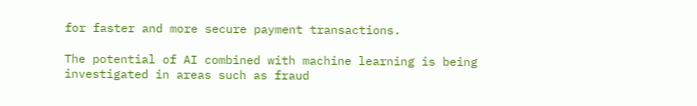for faster and more secure payment transactions.

The potential of AI combined with machine learning is being investigated in areas such as fraud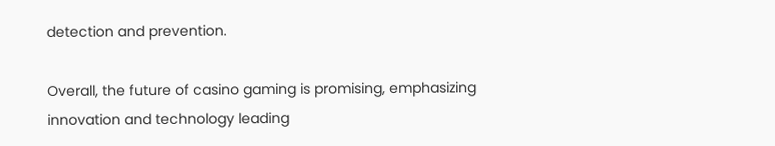detection and prevention.

Overall, the future of casino gaming is promising, emphasizing innovation and technology leading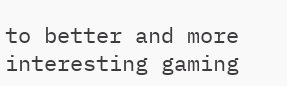to better and more interesting gaming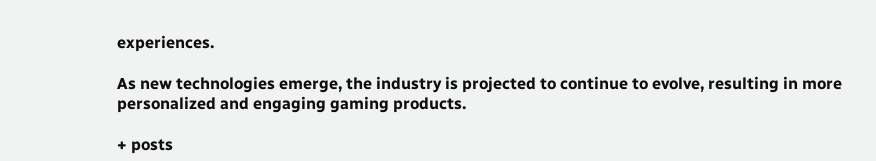experiences.

As new technologies emerge, the industry is projected to continue to evolve, resulting in more personalized and engaging gaming products.

+ posts